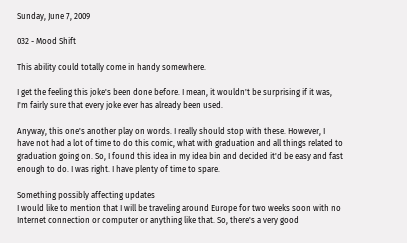Sunday, June 7, 2009

032 - Mood Shift

This ability could totally come in handy somewhere.

I get the feeling this joke's been done before. I mean, it wouldn't be surprising if it was, I'm fairly sure that every joke ever has already been used.

Anyway, this one's another play on words. I really should stop with these. However, I have not had a lot of time to do this comic, what with graduation and all things related to graduation going on. So, I found this idea in my idea bin and decided it'd be easy and fast enough to do. I was right. I have plenty of time to spare.

Something possibly affecting updates
I would like to mention that I will be traveling around Europe for two weeks soon with no Internet connection or computer or anything like that. So, there's a very good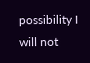possibility I will not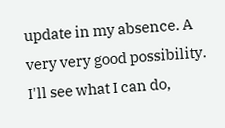update in my absence. A very very good possibility. I'll see what I can do,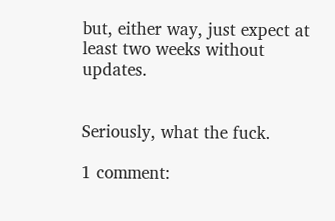but, either way, just expect at least two weeks without updates.


Seriously, what the fuck.

1 comment: